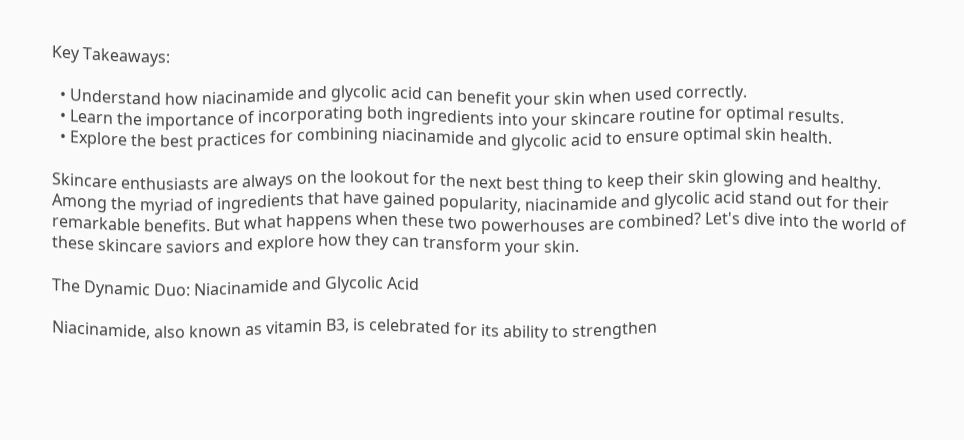Key Takeaways:

  • Understand how niacinamide and glycolic acid can benefit your skin when used correctly.
  • Learn the importance of incorporating both ingredients into your skincare routine for optimal results.
  • Explore the best practices for combining niacinamide and glycolic acid to ensure optimal skin health.

Skincare enthusiasts are always on the lookout for the next best thing to keep their skin glowing and healthy. Among the myriad of ingredients that have gained popularity, niacinamide and glycolic acid stand out for their remarkable benefits. But what happens when these two powerhouses are combined? Let's dive into the world of these skincare saviors and explore how they can transform your skin.

The Dynamic Duo: Niacinamide and Glycolic Acid

Niacinamide, also known as vitamin B3, is celebrated for its ability to strengthen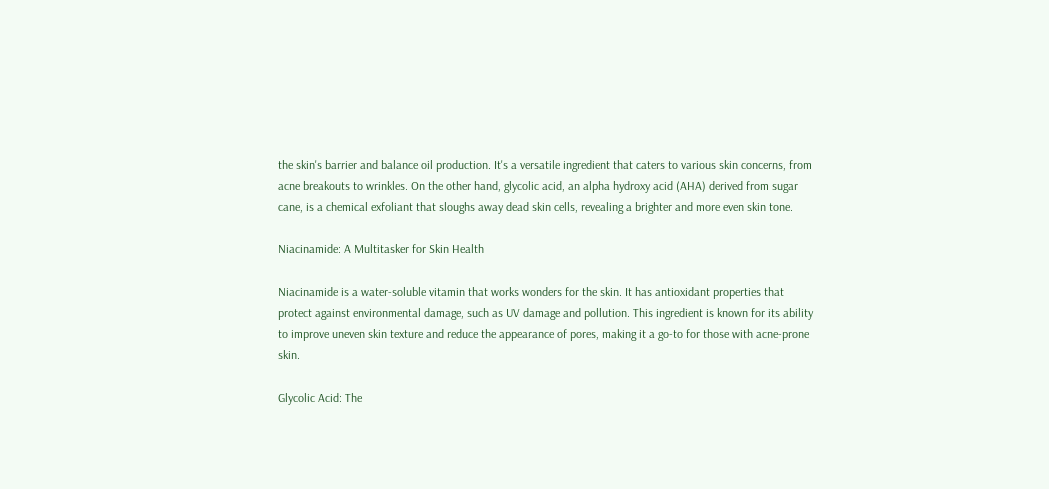the skin's barrier and balance oil production. It's a versatile ingredient that caters to various skin concerns, from acne breakouts to wrinkles. On the other hand, glycolic acid, an alpha hydroxy acid (AHA) derived from sugar cane, is a chemical exfoliant that sloughs away dead skin cells, revealing a brighter and more even skin tone.

Niacinamide: A Multitasker for Skin Health

Niacinamide is a water-soluble vitamin that works wonders for the skin. It has antioxidant properties that protect against environmental damage, such as UV damage and pollution. This ingredient is known for its ability to improve uneven skin texture and reduce the appearance of pores, making it a go-to for those with acne-prone skin.

Glycolic Acid: The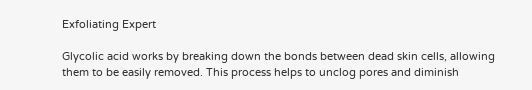Exfoliating Expert

Glycolic acid works by breaking down the bonds between dead skin cells, allowing them to be easily removed. This process helps to unclog pores and diminish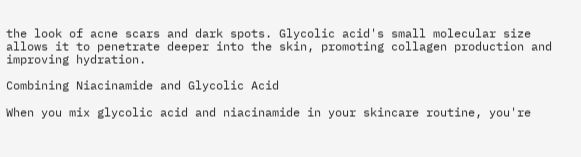the look of acne scars and dark spots. Glycolic acid's small molecular size allows it to penetrate deeper into the skin, promoting collagen production and improving hydration.

Combining Niacinamide and Glycolic Acid

When you mix glycolic acid and niacinamide in your skincare routine, you're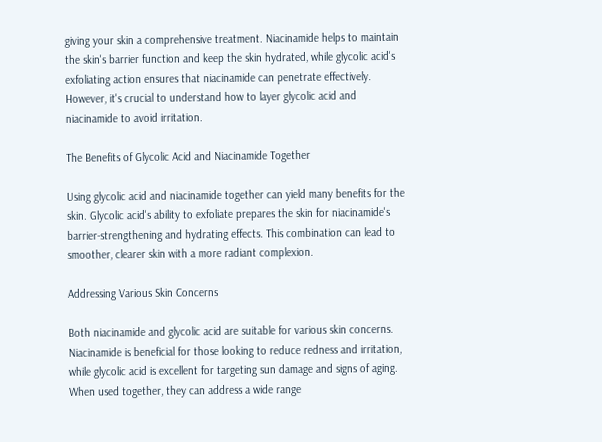giving your skin a comprehensive treatment. Niacinamide helps to maintain the skin's barrier function and keep the skin hydrated, while glycolic acid's exfoliating action ensures that niacinamide can penetrate effectively. However, it's crucial to understand how to layer glycolic acid and niacinamide to avoid irritation.

The Benefits of Glycolic Acid and Niacinamide Together

Using glycolic acid and niacinamide together can yield many benefits for the skin. Glycolic acid's ability to exfoliate prepares the skin for niacinamide's barrier-strengthening and hydrating effects. This combination can lead to smoother, clearer skin with a more radiant complexion.

Addressing Various Skin Concerns

Both niacinamide and glycolic acid are suitable for various skin concerns. Niacinamide is beneficial for those looking to reduce redness and irritation, while glycolic acid is excellent for targeting sun damage and signs of aging. When used together, they can address a wide range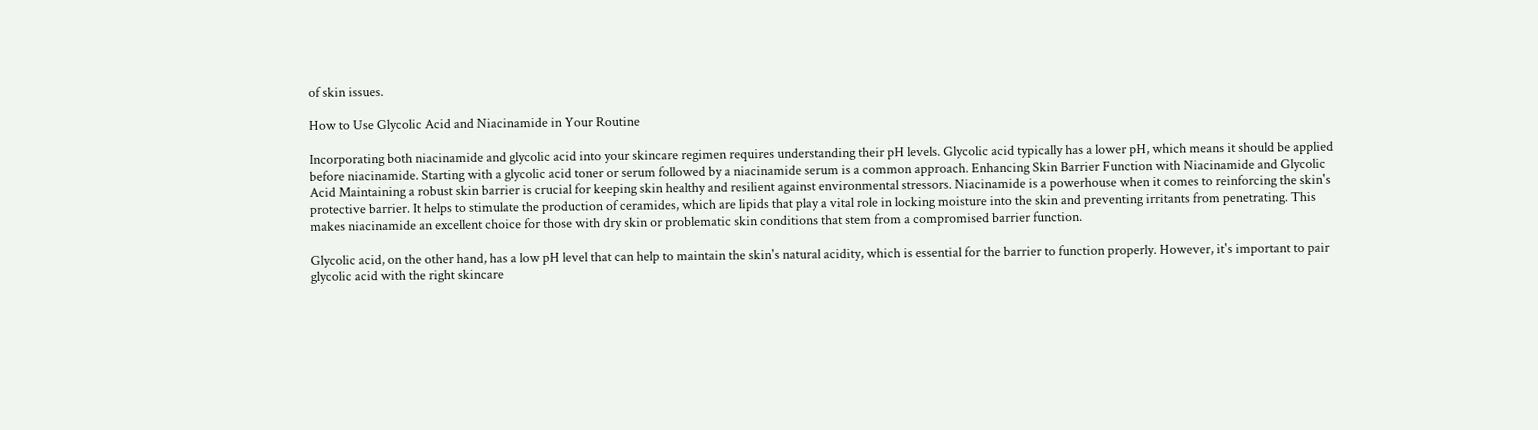of skin issues.

How to Use Glycolic Acid and Niacinamide in Your Routine

Incorporating both niacinamide and glycolic acid into your skincare regimen requires understanding their pH levels. Glycolic acid typically has a lower pH, which means it should be applied before niacinamide. Starting with a glycolic acid toner or serum followed by a niacinamide serum is a common approach. Enhancing Skin Barrier Function with Niacinamide and Glycolic Acid Maintaining a robust skin barrier is crucial for keeping skin healthy and resilient against environmental stressors. Niacinamide is a powerhouse when it comes to reinforcing the skin's protective barrier. It helps to stimulate the production of ceramides, which are lipids that play a vital role in locking moisture into the skin and preventing irritants from penetrating. This makes niacinamide an excellent choice for those with dry skin or problematic skin conditions that stem from a compromised barrier function.

Glycolic acid, on the other hand, has a low pH level that can help to maintain the skin's natural acidity, which is essential for the barrier to function properly. However, it's important to pair glycolic acid with the right skincare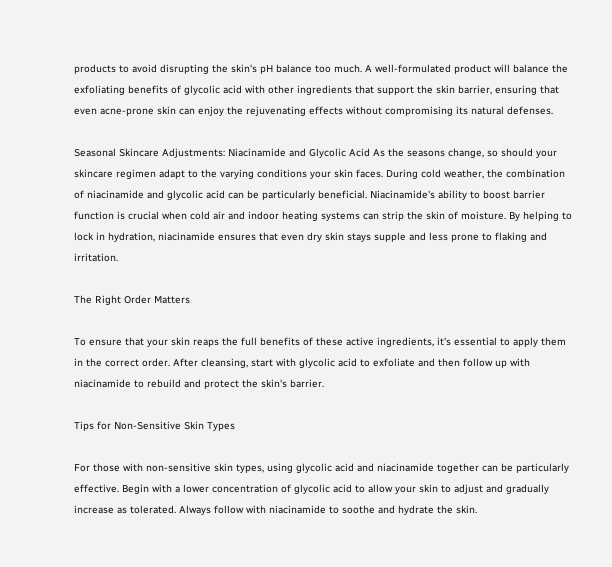products to avoid disrupting the skin's pH balance too much. A well-formulated product will balance the exfoliating benefits of glycolic acid with other ingredients that support the skin barrier, ensuring that even acne-prone skin can enjoy the rejuvenating effects without compromising its natural defenses.

Seasonal Skincare Adjustments: Niacinamide and Glycolic Acid As the seasons change, so should your skincare regimen adapt to the varying conditions your skin faces. During cold weather, the combination of niacinamide and glycolic acid can be particularly beneficial. Niacinamide's ability to boost barrier function is crucial when cold air and indoor heating systems can strip the skin of moisture. By helping to lock in hydration, niacinamide ensures that even dry skin stays supple and less prone to flaking and irritation.

The Right Order Matters

To ensure that your skin reaps the full benefits of these active ingredients, it's essential to apply them in the correct order. After cleansing, start with glycolic acid to exfoliate and then follow up with niacinamide to rebuild and protect the skin's barrier.

Tips for Non-Sensitive Skin Types

For those with non-sensitive skin types, using glycolic acid and niacinamide together can be particularly effective. Begin with a lower concentration of glycolic acid to allow your skin to adjust and gradually increase as tolerated. Always follow with niacinamide to soothe and hydrate the skin.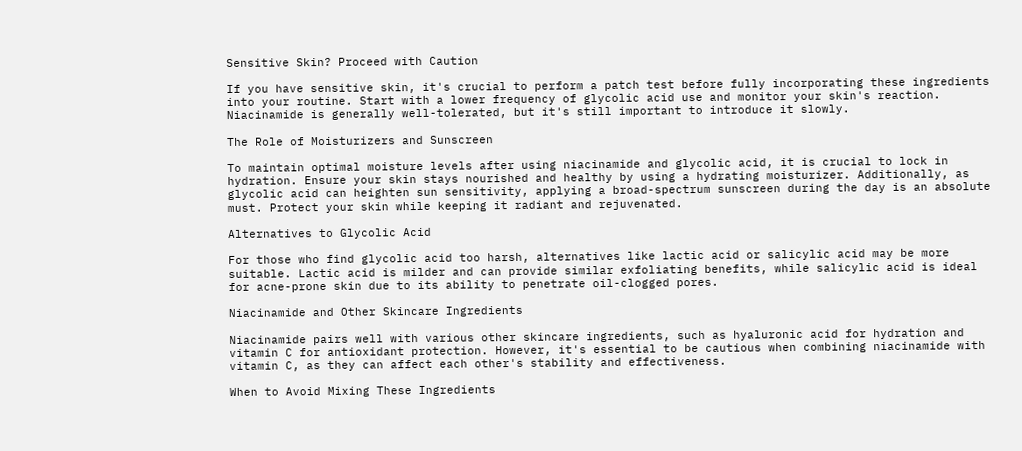Sensitive Skin? Proceed with Caution

If you have sensitive skin, it's crucial to perform a patch test before fully incorporating these ingredients into your routine. Start with a lower frequency of glycolic acid use and monitor your skin's reaction. Niacinamide is generally well-tolerated, but it's still important to introduce it slowly.

The Role of Moisturizers and Sunscreen

To maintain optimal moisture levels after using niacinamide and glycolic acid, it is crucial to lock in hydration. Ensure your skin stays nourished and healthy by using a hydrating moisturizer. Additionally, as glycolic acid can heighten sun sensitivity, applying a broad-spectrum sunscreen during the day is an absolute must. Protect your skin while keeping it radiant and rejuvenated.

Alternatives to Glycolic Acid

For those who find glycolic acid too harsh, alternatives like lactic acid or salicylic acid may be more suitable. Lactic acid is milder and can provide similar exfoliating benefits, while salicylic acid is ideal for acne-prone skin due to its ability to penetrate oil-clogged pores.

Niacinamide and Other Skincare Ingredients

Niacinamide pairs well with various other skincare ingredients, such as hyaluronic acid for hydration and vitamin C for antioxidant protection. However, it's essential to be cautious when combining niacinamide with vitamin C, as they can affect each other's stability and effectiveness.

When to Avoid Mixing These Ingredients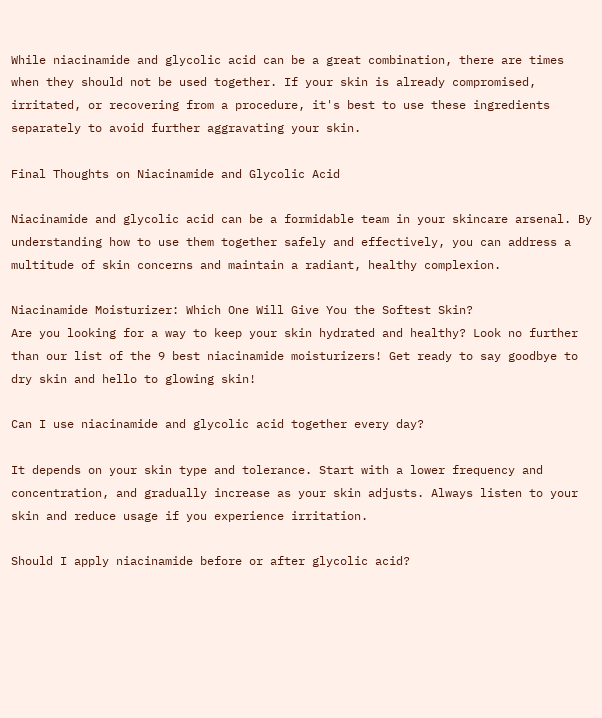While niacinamide and glycolic acid can be a great combination, there are times when they should not be used together. If your skin is already compromised, irritated, or recovering from a procedure, it's best to use these ingredients separately to avoid further aggravating your skin.

Final Thoughts on Niacinamide and Glycolic Acid

Niacinamide and glycolic acid can be a formidable team in your skincare arsenal. By understanding how to use them together safely and effectively, you can address a multitude of skin concerns and maintain a radiant, healthy complexion.

Niacinamide Moisturizer: Which One Will Give You the Softest Skin?
Are you looking for a way to keep your skin hydrated and healthy? Look no further than our list of the 9 best niacinamide moisturizers! Get ready to say goodbye to dry skin and hello to glowing skin!

Can I use niacinamide and glycolic acid together every day?

It depends on your skin type and tolerance. Start with a lower frequency and concentration, and gradually increase as your skin adjusts. Always listen to your skin and reduce usage if you experience irritation.

Should I apply niacinamide before or after glycolic acid?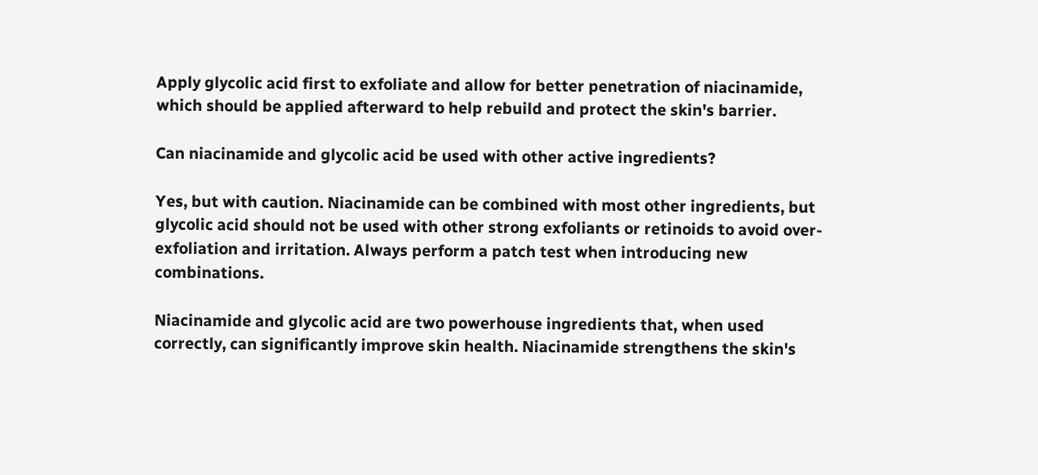Apply glycolic acid first to exfoliate and allow for better penetration of niacinamide, which should be applied afterward to help rebuild and protect the skin's barrier.

Can niacinamide and glycolic acid be used with other active ingredients?

Yes, but with caution. Niacinamide can be combined with most other ingredients, but glycolic acid should not be used with other strong exfoliants or retinoids to avoid over-exfoliation and irritation. Always perform a patch test when introducing new combinations.

Niacinamide and glycolic acid are two powerhouse ingredients that, when used correctly, can significantly improve skin health. Niacinamide strengthens the skin's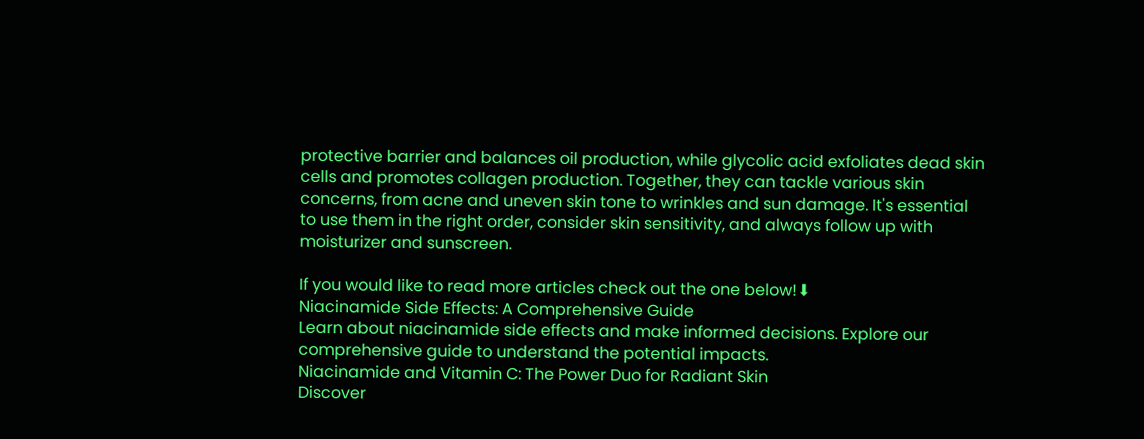protective barrier and balances oil production, while glycolic acid exfoliates dead skin cells and promotes collagen production. Together, they can tackle various skin concerns, from acne and uneven skin tone to wrinkles and sun damage. It's essential to use them in the right order, consider skin sensitivity, and always follow up with moisturizer and sunscreen.

If you would like to read more articles check out the one below!⬇
Niacinamide Side Effects: A Comprehensive Guide
Learn about niacinamide side effects and make informed decisions. Explore our comprehensive guide to understand the potential impacts.
Niacinamide and Vitamin C: The Power Duo for Radiant Skin
Discover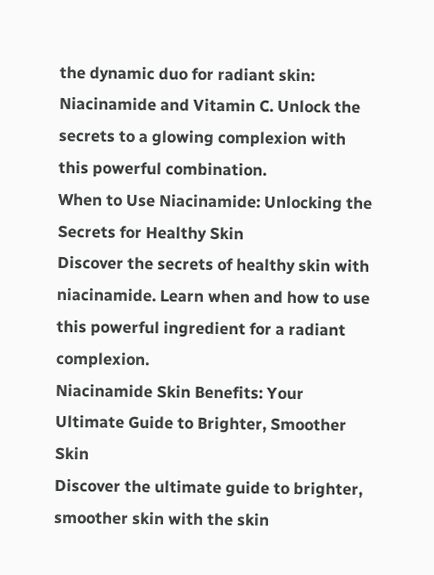the dynamic duo for radiant skin: Niacinamide and Vitamin C. Unlock the secrets to a glowing complexion with this powerful combination.
When to Use Niacinamide: Unlocking the Secrets for Healthy Skin
Discover the secrets of healthy skin with niacinamide. Learn when and how to use this powerful ingredient for a radiant complexion.
Niacinamide Skin Benefits: Your Ultimate Guide to Brighter, Smoother Skin
Discover the ultimate guide to brighter, smoother skin with the skin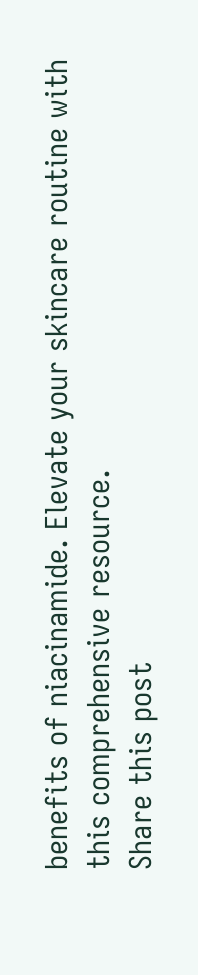benefits of niacinamide. Elevate your skincare routine with this comprehensive resource.
Share this post